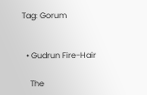Tag: Gorum


  • Gudrun Fire-Hair

    The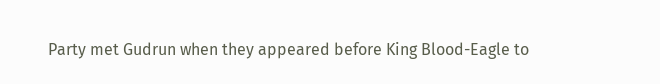Party met Gudrun when they appeared before King Blood-Eagle to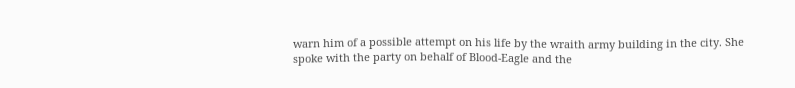warn him of a possible attempt on his life by the wraith army building in the city. She spoke with the party on behalf of Blood-Eagle and the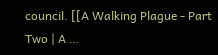council. [[A Walking Plague - Part Two | A …